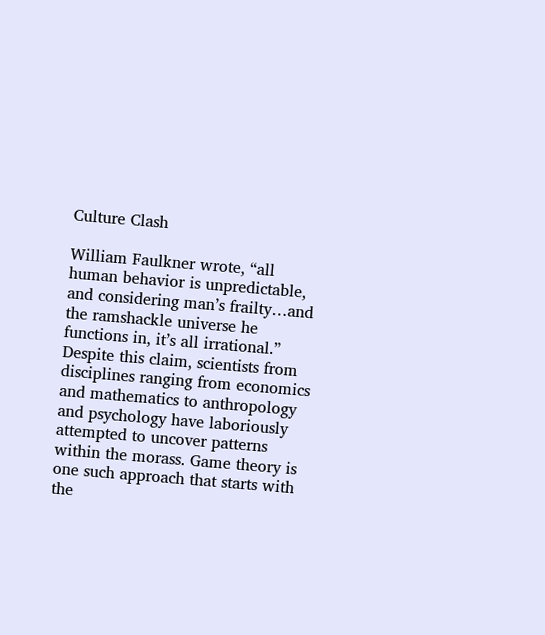Culture Clash

William Faulkner wrote, “all human behavior is unpredictable, and considering man’s frailty…and the ramshackle universe he functions in, it’s all irrational.” Despite this claim, scientists from disciplines ranging from economics and mathematics to anthropology and psychology have laboriously attempted to uncover patterns within the morass. Game theory is one such approach that starts with the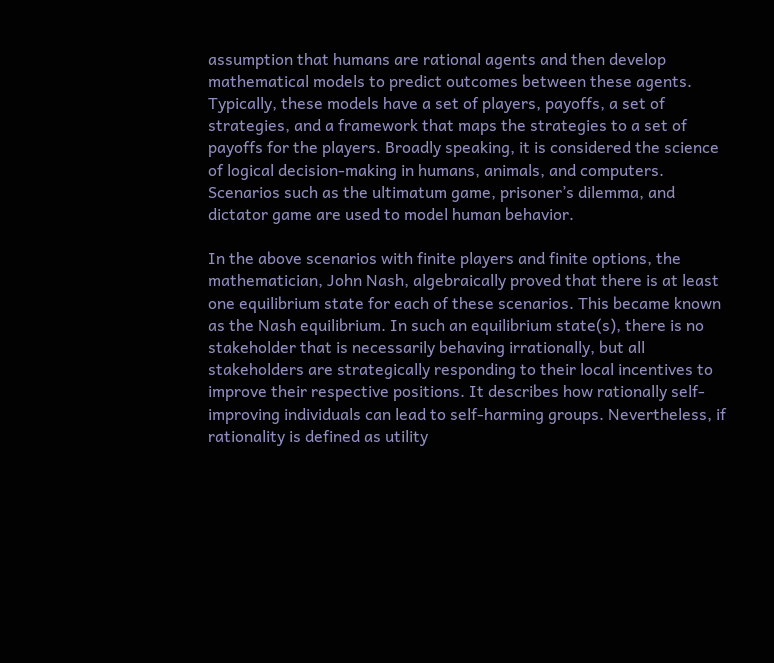assumption that humans are rational agents and then develop mathematical models to predict outcomes between these agents. Typically, these models have a set of players, payoffs, a set of strategies, and a framework that maps the strategies to a set of payoffs for the players. Broadly speaking, it is considered the science of logical decision-making in humans, animals, and computers. Scenarios such as the ultimatum game, prisoner’s dilemma, and dictator game are used to model human behavior.

In the above scenarios with finite players and finite options, the mathematician, John Nash, algebraically proved that there is at least one equilibrium state for each of these scenarios. This became known as the Nash equilibrium. In such an equilibrium state(s), there is no stakeholder that is necessarily behaving irrationally, but all stakeholders are strategically responding to their local incentives to improve their respective positions. It describes how rationally self-improving individuals can lead to self-harming groups. Nevertheless, if rationality is defined as utility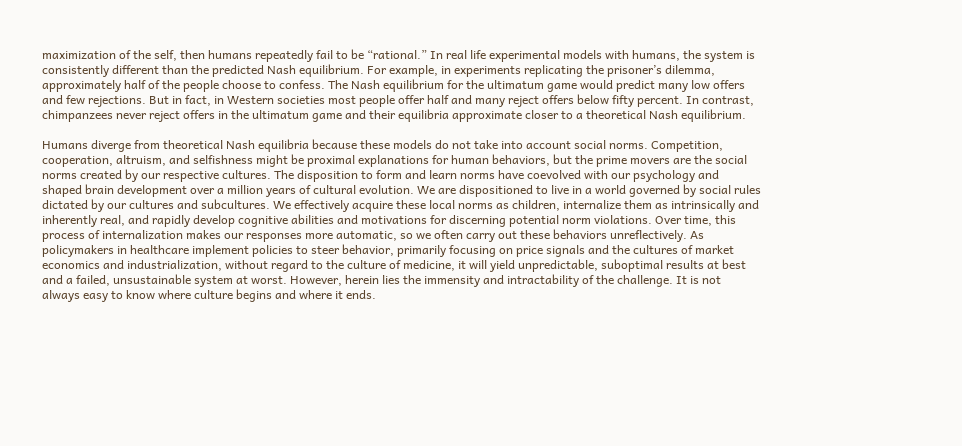maximization of the self, then humans repeatedly fail to be “rational.” In real life experimental models with humans, the system is consistently different than the predicted Nash equilibrium. For example, in experiments replicating the prisoner’s dilemma, approximately half of the people choose to confess. The Nash equilibrium for the ultimatum game would predict many low offers and few rejections. But in fact, in Western societies most people offer half and many reject offers below fifty percent. In contrast, chimpanzees never reject offers in the ultimatum game and their equilibria approximate closer to a theoretical Nash equilibrium.

Humans diverge from theoretical Nash equilibria because these models do not take into account social norms. Competition, cooperation, altruism, and selfishness might be proximal explanations for human behaviors, but the prime movers are the social norms created by our respective cultures. The disposition to form and learn norms have coevolved with our psychology and shaped brain development over a million years of cultural evolution. We are dispositioned to live in a world governed by social rules dictated by our cultures and subcultures. We effectively acquire these local norms as children, internalize them as intrinsically and inherently real, and rapidly develop cognitive abilities and motivations for discerning potential norm violations. Over time, this process of internalization makes our responses more automatic, so we often carry out these behaviors unreflectively. As policymakers in healthcare implement policies to steer behavior, primarily focusing on price signals and the cultures of market economics and industrialization, without regard to the culture of medicine, it will yield unpredictable, suboptimal results at best and a failed, unsustainable system at worst. However, herein lies the immensity and intractability of the challenge. It is not always easy to know where culture begins and where it ends.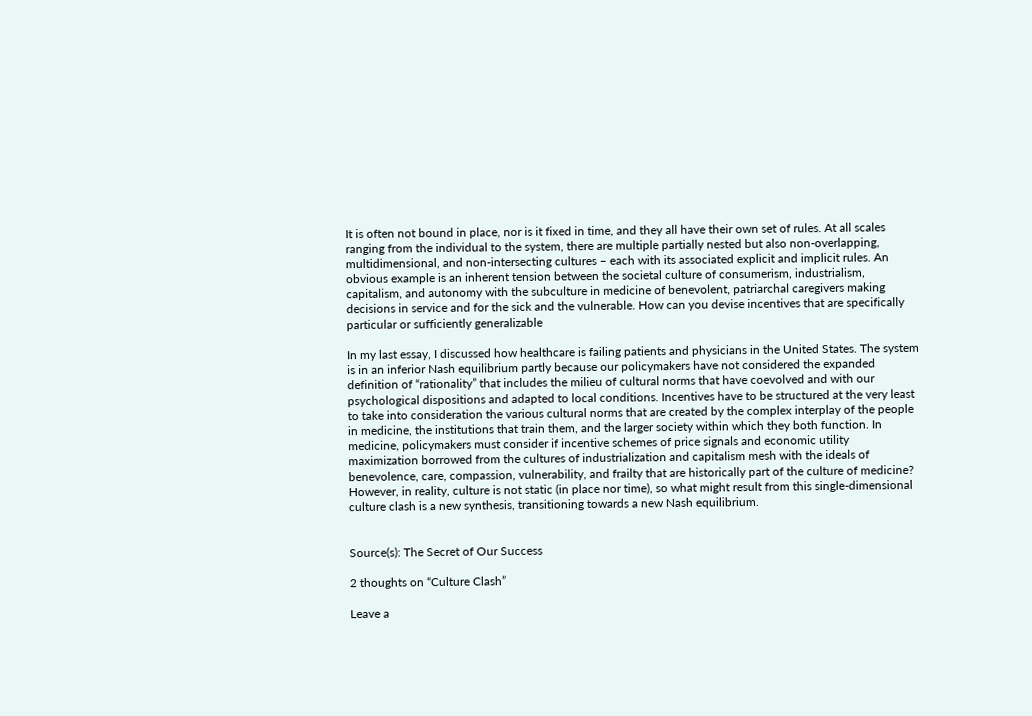It is often not bound in place, nor is it fixed in time, and they all have their own set of rules. At all scales ranging from the individual to the system, there are multiple partially nested but also non-overlapping, multidimensional, and non-intersecting cultures – each with its associated explicit and implicit rules. An obvious example is an inherent tension between the societal culture of consumerism, industrialism, capitalism, and autonomy with the subculture in medicine of benevolent, patriarchal caregivers making decisions in service and for the sick and the vulnerable. How can you devise incentives that are specifically particular or sufficiently generalizable

In my last essay, I discussed how healthcare is failing patients and physicians in the United States. The system is in an inferior Nash equilibrium partly because our policymakers have not considered the expanded definition of “rationality” that includes the milieu of cultural norms that have coevolved and with our psychological dispositions and adapted to local conditions. Incentives have to be structured at the very least to take into consideration the various cultural norms that are created by the complex interplay of the people in medicine, the institutions that train them, and the larger society within which they both function. In medicine, policymakers must consider if incentive schemes of price signals and economic utility maximization borrowed from the cultures of industrialization and capitalism mesh with the ideals of benevolence, care, compassion, vulnerability, and frailty that are historically part of the culture of medicine? However, in reality, culture is not static (in place nor time), so what might result from this single-dimensional culture clash is a new synthesis, transitioning towards a new Nash equilibrium.


Source(s): The Secret of Our Success

2 thoughts on “Culture Clash”

Leave a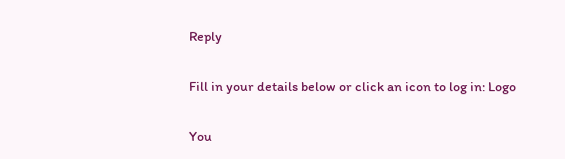Reply

Fill in your details below or click an icon to log in: Logo

You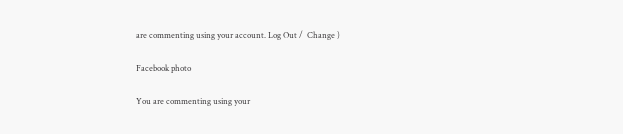are commenting using your account. Log Out /  Change )

Facebook photo

You are commenting using your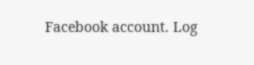Facebook account. Log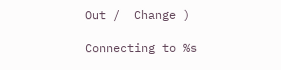Out /  Change )

Connecting to %s